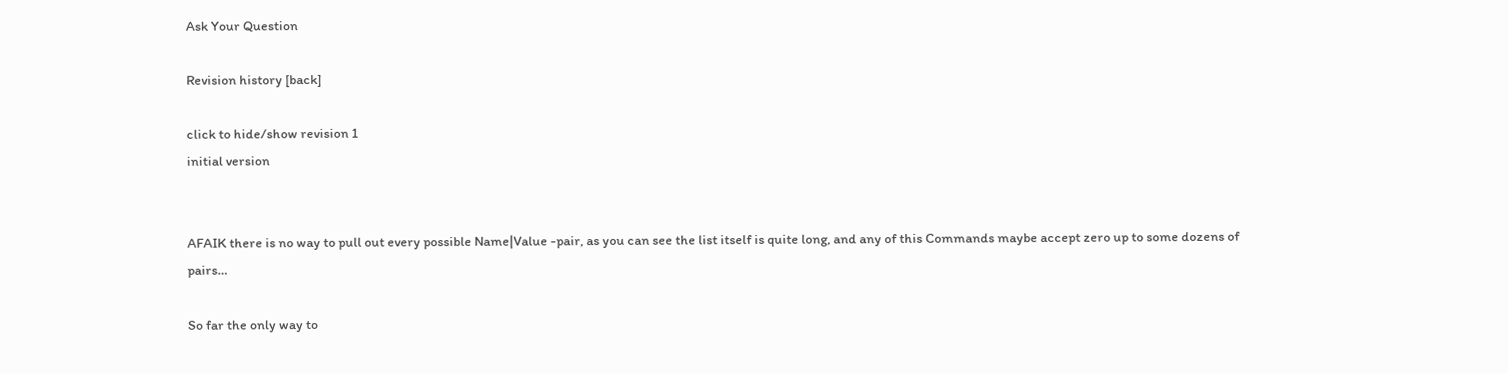Ask Your Question

Revision history [back]

click to hide/show revision 1
initial version


AFAIK there is no way to pull out every possible Name|Value -pair, as you can see the list itself is quite long, and any of this Commands maybe accept zero up to some dozens of pairs…

So far the only way to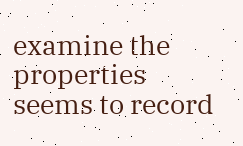examine the properties seems to record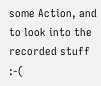some Action, and to look into the recorded stuff :-(